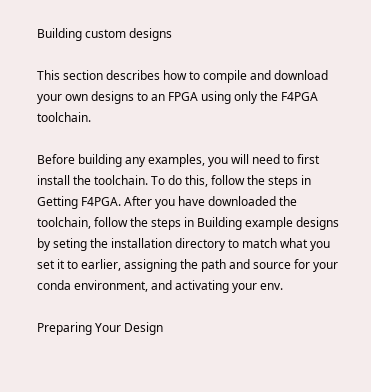Building custom designs

This section describes how to compile and download your own designs to an FPGA using only the F4PGA toolchain.

Before building any examples, you will need to first install the toolchain. To do this, follow the steps in Getting F4PGA. After you have downloaded the toolchain, follow the steps in Building example designs by seting the installation directory to match what you set it to earlier, assigning the path and source for your conda environment, and activating your env.

Preparing Your Design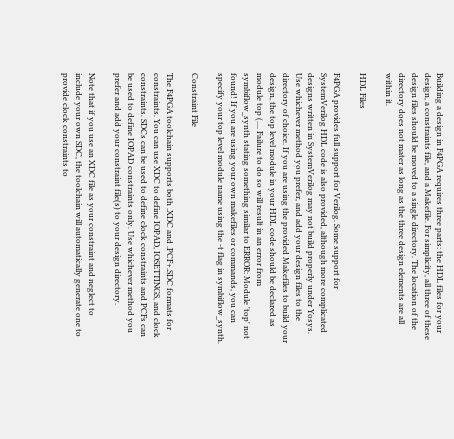Building a design in F4PGA requires three parts: the HDL files for your design, a constraints file, and a Makefile. For simplicity, all three of these design files should be moved to a single directory. The location of the directory does not mater as long as the three design elements are all within it.

HDL Files

F4PGA provides full support for Verilog. Some support for SystemVerilog HDL code is also provided, although more complicated designs written in SystemVerilog may not build properly under Yosys. Use whichever method you prefer, and add your design files to the directory of choice. If you are using the provided Makefiles to build your design, the top level module in your HDL code should be declared as module top (.... Failure to do so will result in an error from symbiflow_synth stating something similar to ERROR: Module 'top' not found! If you are using your own makefiles or commands, you can specify your top level module name using the -t flag in symbiflow_synth.

Constraint File

The F4PGA toolchain supports both .XDC and .PCF+.SDC formats for constraints. You can use XDC to define IOPAD, IOSETTINGS, and clock constraints. SDCs can be used to define clock constraints and PCFs can be used to define IOPAD constraints only. Use whichever method you prefer and add your constraint file(s) to your design directory.

Note that if you use an XDC file as your constraint and neglect to include your own SDC, the toolchain will automatically generate one to provide clock constraints to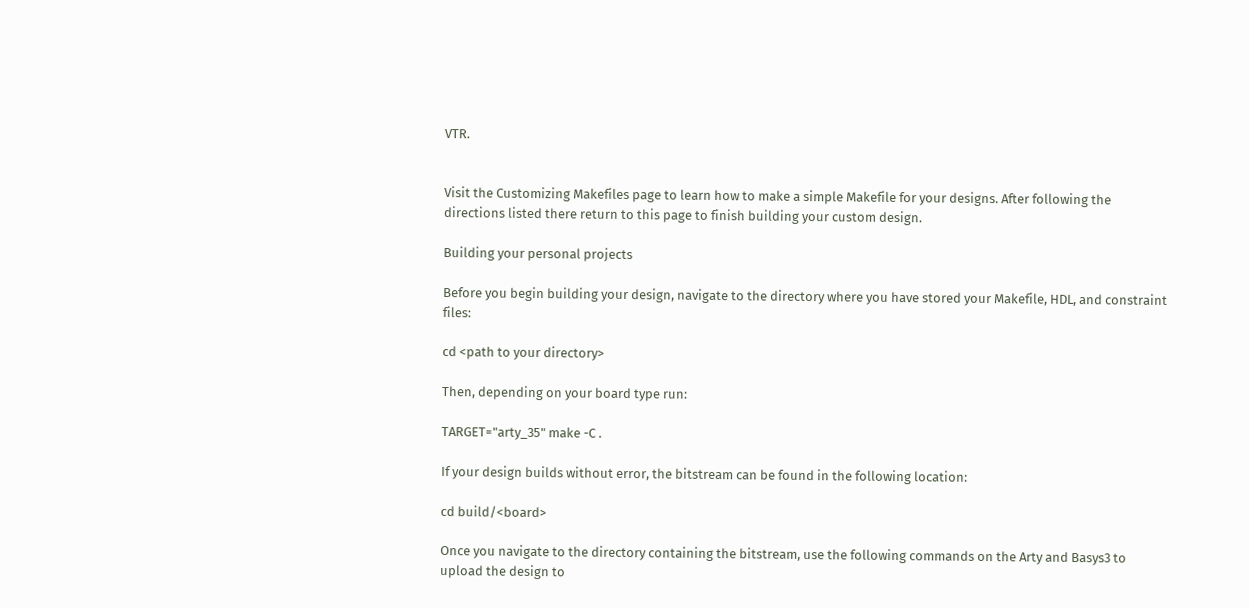VTR.


Visit the Customizing Makefiles page to learn how to make a simple Makefile for your designs. After following the directions listed there return to this page to finish building your custom design.

Building your personal projects

Before you begin building your design, navigate to the directory where you have stored your Makefile, HDL, and constraint files:

cd <path to your directory>

Then, depending on your board type run:

TARGET="arty_35" make -C .

If your design builds without error, the bitstream can be found in the following location:

cd build/<board>

Once you navigate to the directory containing the bitstream, use the following commands on the Arty and Basys3 to upload the design to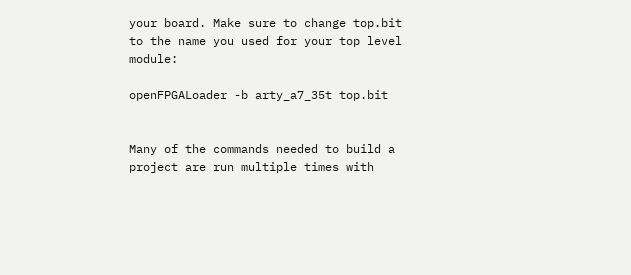your board. Make sure to change top.bit to the name you used for your top level module:

openFPGALoader -b arty_a7_35t top.bit


Many of the commands needed to build a project are run multiple times with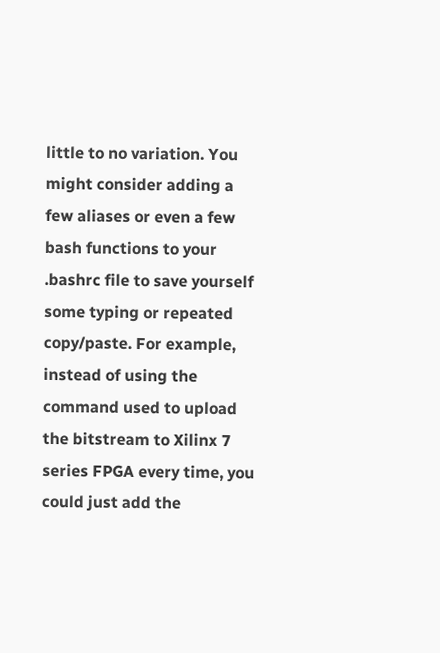little to no variation. You might consider adding a few aliases or even a few bash functions to your .bashrc file to save yourself some typing or repeated copy/paste. For example, instead of using the command used to upload the bitstream to Xilinx 7 series FPGA every time, you could just add the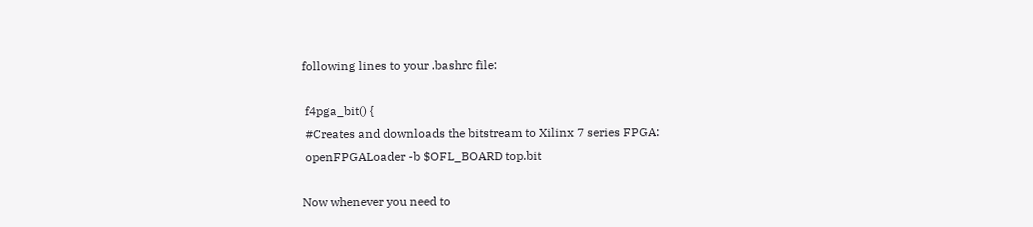following lines to your .bashrc file:

 f4pga_bit() {
 #Creates and downloads the bitstream to Xilinx 7 series FPGA:
 openFPGALoader -b $OFL_BOARD top.bit

Now whenever you need to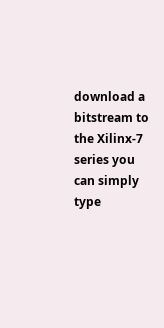download a bitstream to the Xilinx-7 series you can simply type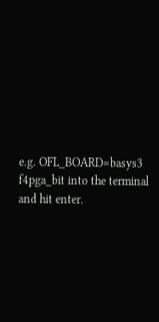e.g. OFL_BOARD=basys3 f4pga_bit into the terminal and hit enter.